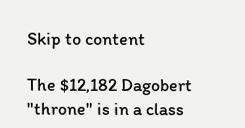Skip to content

The $12,182 Dagobert "throne" is in a class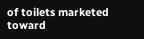of toilets marketed toward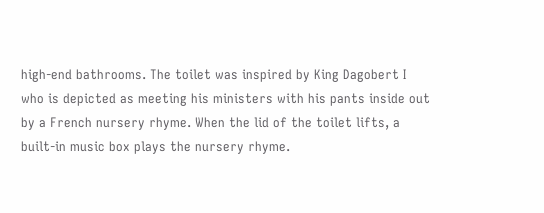high-end bathrooms. The toilet was inspired by King Dagobert I who is depicted as meeting his ministers with his pants inside out by a French nursery rhyme. When the lid of the toilet lifts, a built-in music box plays the nursery rhyme.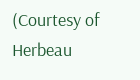(Courtesy of Herbeau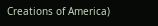Creations of America)